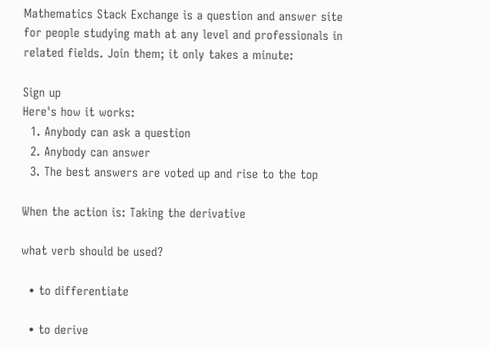Mathematics Stack Exchange is a question and answer site for people studying math at any level and professionals in related fields. Join them; it only takes a minute:

Sign up
Here's how it works:
  1. Anybody can ask a question
  2. Anybody can answer
  3. The best answers are voted up and rise to the top

When the action is: Taking the derivative

what verb should be used?

  • to differentiate

  • to derive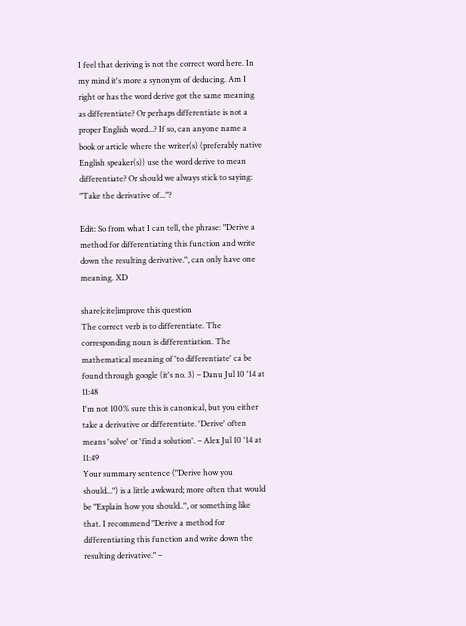I feel that deriving is not the correct word here. In my mind it's more a synonym of deducing. Am I right or has the word derive got the same meaning as differentiate? Or perhaps differentiate is not a proper English word...? If so, can anyone name a book or article where the writer(s) (preferably native English speaker(s)) use the word derive to mean differentiate? Or should we always stick to saying: "Take the derivative of..."?

Edit: So from what I can tell, the phrase: "Derive a method for differentiating this function and write down the resulting derivative.", can only have one meaning. XD

share|cite|improve this question
The correct verb is to differentiate. The corresponding noun is differentiation. The mathematical meaning of 'to differentiate' ca be found through google (it's no. 3) – Danu Jul 10 '14 at 11:48
I'm not 100% sure this is canonical, but you either take a derivative or differentiate. 'Derive' often means 'solve' or 'find a solution'. – Alex Jul 10 '14 at 11:49
Your summary sentence ("Derive how you should...") is a little awkward; more often that would be "Explain how you should..", or something like that. I recommend "Derive a method for differentiating this function and write down the resulting derivative." –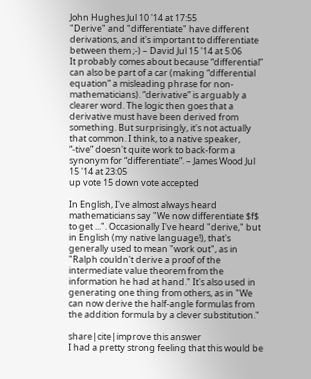John Hughes Jul 10 '14 at 17:55
"Derive" and "differentiate" have different derivations, and it's important to differentiate between them ;-) – David Jul 15 '14 at 5:06
It probably comes about because “differential” can also be part of a car (making “differential equation” a misleading phrase for non-mathematicians). “derivative” is arguably a clearer word. The logic then goes that a derivative must have been derived from something. But surprisingly, it's not actually that common. I think, to a native speaker, “-tive” doesn't quite work to back-form a synonym for “differentiate”. – James Wood Jul 15 '14 at 23:05
up vote 15 down vote accepted

In English, I've almost always heard mathematicians say "We now differentiate $f$ to get ...". Occasionally I've heard "derive," but in English (my native language!), that's generally used to mean "work out", as in "Ralph couldn't derive a proof of the intermediate value theorem from the information he had at hand." It's also used in generating one thing from others, as in "We can now derive the half-angle formulas from the addition formula by a clever substitution."

share|cite|improve this answer
I had a pretty strong feeling that this would be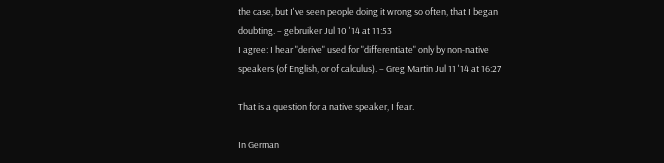the case, but I've seen people doing it wrong so often, that I began doubting. – gebruiker Jul 10 '14 at 11:53
I agree: I hear "derive" used for "differentiate" only by non-native speakers (of English, or of calculus). – Greg Martin Jul 11 '14 at 16:27

That is a question for a native speaker, I fear.

In German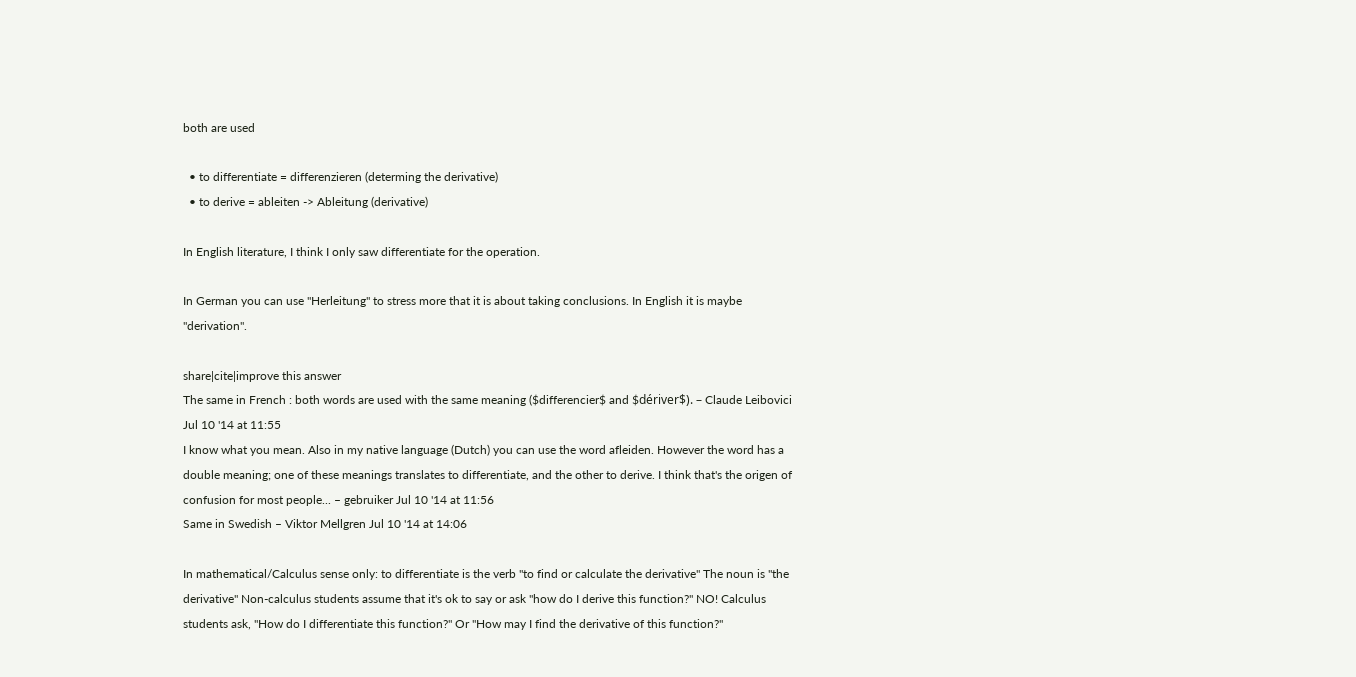both are used

  • to differentiate = differenzieren (determing the derivative)
  • to derive = ableiten -> Ableitung (derivative)

In English literature, I think I only saw differentiate for the operation.

In German you can use "Herleitung" to stress more that it is about taking conclusions. In English it is maybe "derivation".

share|cite|improve this answer
The same in French : both words are used with the same meaning ($differencier$ and $dériver$). – Claude Leibovici Jul 10 '14 at 11:55
I know what you mean. Also in my native language (Dutch) you can use the word afleiden. However the word has a double meaning; one of these meanings translates to differentiate, and the other to derive. I think that's the origen of confusion for most people... – gebruiker Jul 10 '14 at 11:56
Same in Swedish – Viktor Mellgren Jul 10 '14 at 14:06

In mathematical/Calculus sense only: to differentiate is the verb "to find or calculate the derivative" The noun is "the derivative" Non-calculus students assume that it's ok to say or ask "how do I derive this function?" NO! Calculus students ask, "How do I differentiate this function?" Or "How may I find the derivative of this function?"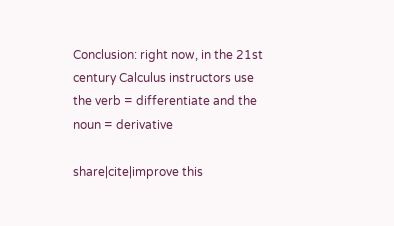Conclusion: right now, in the 21st century Calculus instructors use the verb = differentiate and the noun = derivative

share|cite|improve this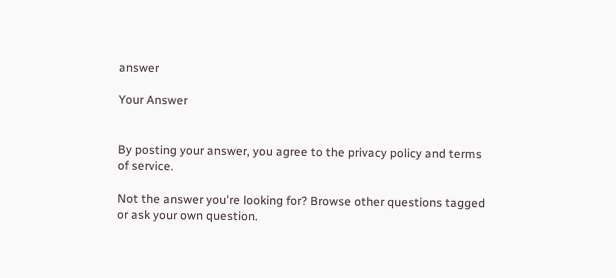answer

Your Answer


By posting your answer, you agree to the privacy policy and terms of service.

Not the answer you're looking for? Browse other questions tagged or ask your own question.